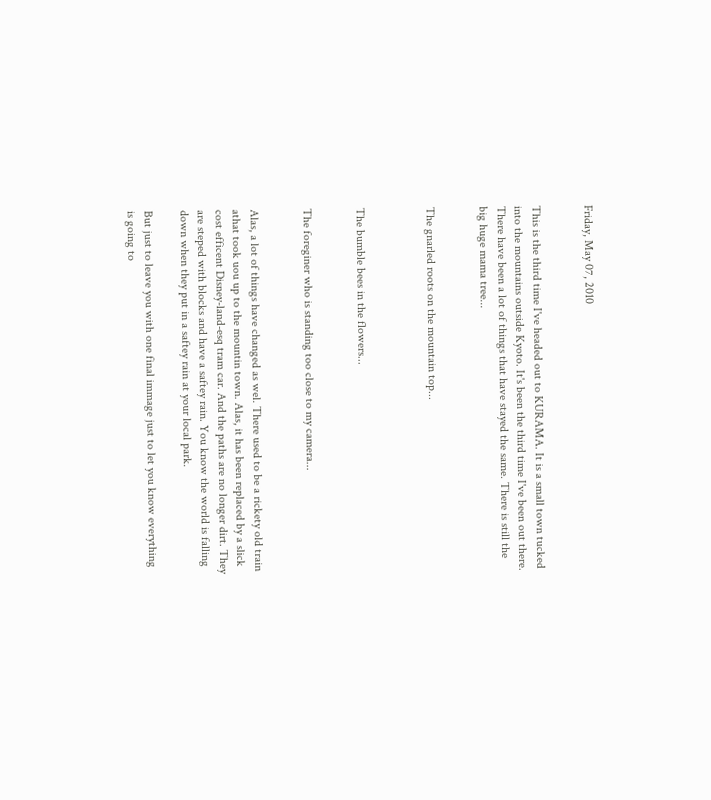Friday, May 07, 2010


This is the third time I've headed out to KURAMA. It is a small town tucked into the mountains outside Kyoto. It's been the third time I've been out there. There have been a lot of things that have stayed the same. There is still the big huge mama tree...


The gnarled roots on the mountain top...



The bumble bees in the flowers...


The foreginer who is standing too close to my camera...


Alas, a lot of things have changed as wel. There used to be a rickety old train athat took uou up to the mountin town. Alas, it has been replaced by a slick cost efficent Disney-land-esq tram car. And the paths are no longer dirt. They are steped with blocks and have a saftey rain. You know the world is falling down when they put in a saftey rain at your local park.

But just to leave you with one final immage just to let you know everything is going to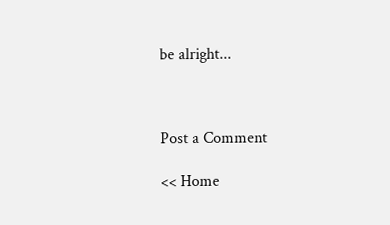be alright...



Post a Comment

<< Home